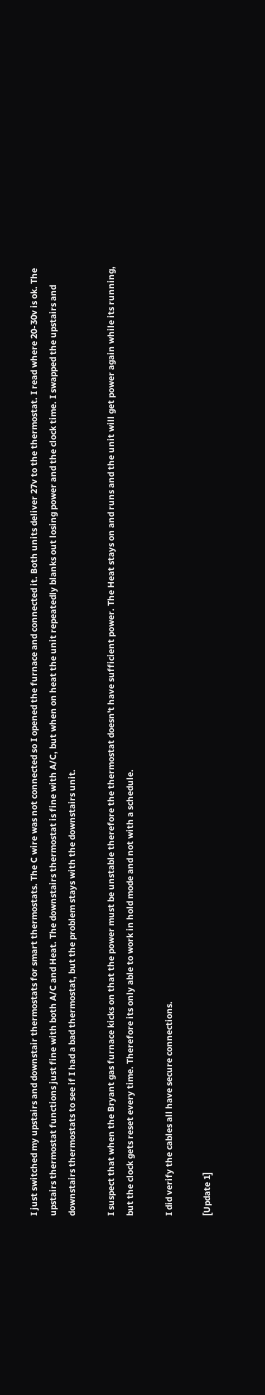I just switched my upstairs and downstair thermostats for smart thermostats. The C wire was not connected so I opened the furnace and connected it. Both units deliver 27v to the thermostat. I read where 20-30v is ok. The upstairs thermostat functions just fine with both A/C and Heat. The downstairs thermostat is fine with A/C, but when on heat the unit repeatedly blanks out losing power and the clock time. I swapped the upstairs and downstairs thermostats to see if I had a bad thermostat, but the problem stays with the downstairs unit.

I suspect that when the Bryant gas furnace kicks on that the power must be unstable therefore the thermostat doesn't have sufficient power. The Heat stays on and runs and the unit will get power again while its running, but the clock gets reset every time. Therefore its only able to work in hold mode and not with a schedule.

I did verify the cables all have secure connections.

[Update 1]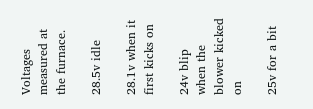Voltages measured at the furnace.

28.5v idle

28.1v when it first kicks on

24v blip when the blower kicked on

25v for a bit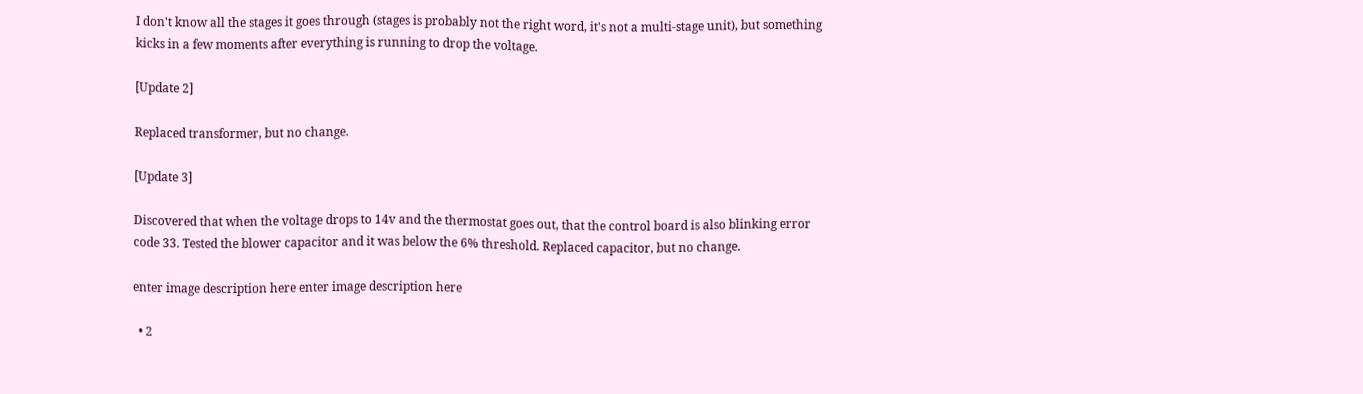I don't know all the stages it goes through (stages is probably not the right word, it's not a multi-stage unit), but something kicks in a few moments after everything is running to drop the voltage.

[Update 2]

Replaced transformer, but no change.

[Update 3]

Discovered that when the voltage drops to 14v and the thermostat goes out, that the control board is also blinking error code 33. Tested the blower capacitor and it was below the 6% threshold. Replaced capacitor, but no change.

enter image description here enter image description here

  • 2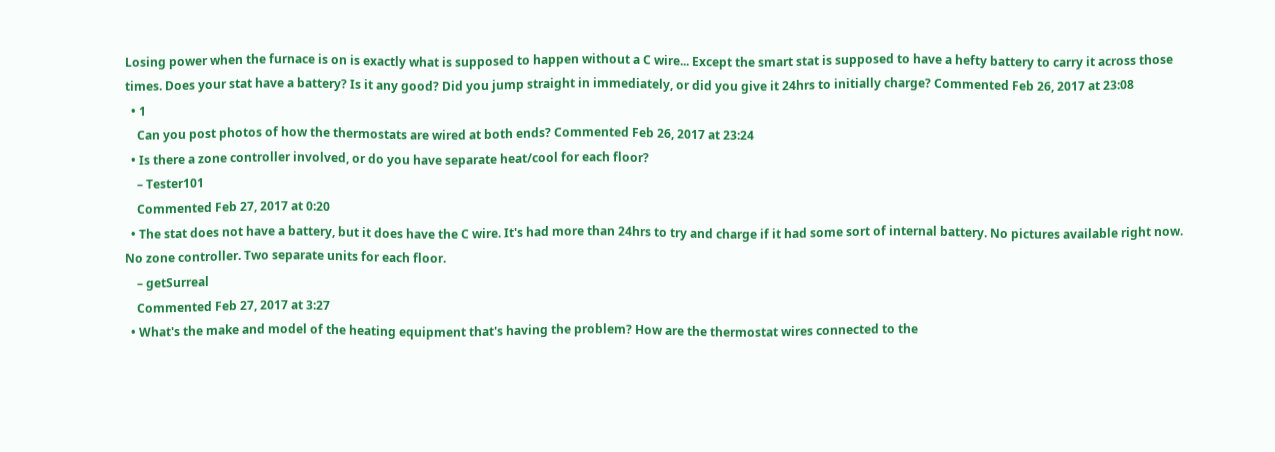Losing power when the furnace is on is exactly what is supposed to happen without a C wire... Except the smart stat is supposed to have a hefty battery to carry it across those times. Does your stat have a battery? Is it any good? Did you jump straight in immediately, or did you give it 24hrs to initially charge? Commented Feb 26, 2017 at 23:08
  • 1
    Can you post photos of how the thermostats are wired at both ends? Commented Feb 26, 2017 at 23:24
  • Is there a zone controller involved, or do you have separate heat/cool for each floor?
    – Tester101
    Commented Feb 27, 2017 at 0:20
  • The stat does not have a battery, but it does have the C wire. It's had more than 24hrs to try and charge if it had some sort of internal battery. No pictures available right now. No zone controller. Two separate units for each floor.
    – getSurreal
    Commented Feb 27, 2017 at 3:27
  • What's the make and model of the heating equipment that's having the problem? How are the thermostat wires connected to the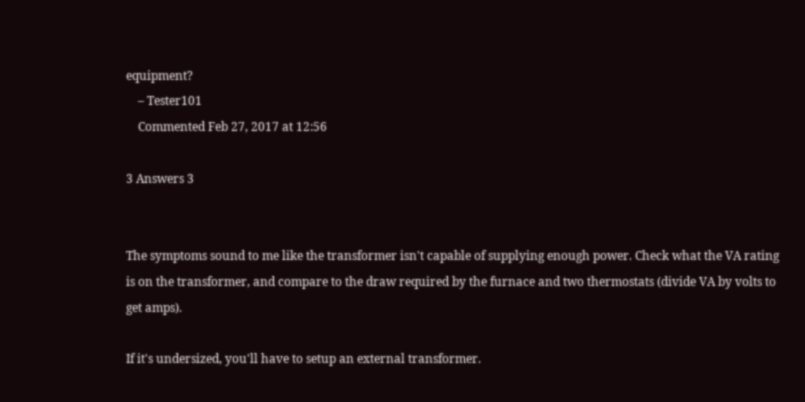equipment?
    – Tester101
    Commented Feb 27, 2017 at 12:56

3 Answers 3


The symptoms sound to me like the transformer isn't capable of supplying enough power. Check what the VA rating is on the transformer, and compare to the draw required by the furnace and two thermostats (divide VA by volts to get amps).

If it's undersized, you'll have to setup an external transformer.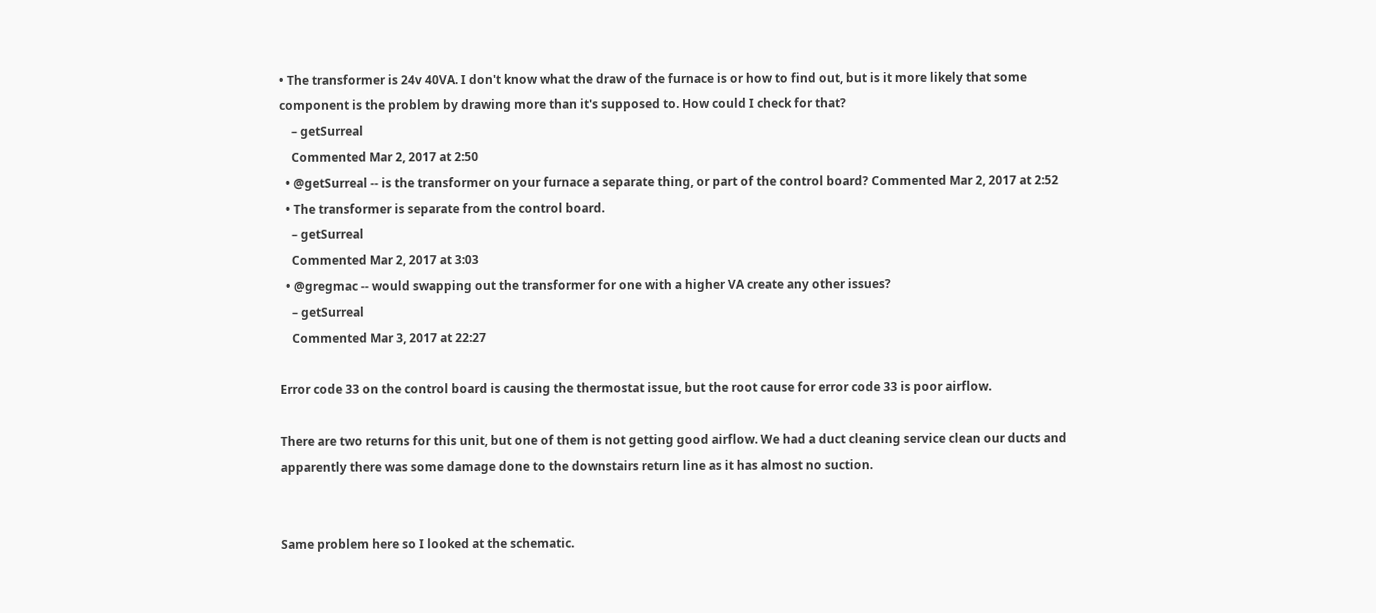• The transformer is 24v 40VA. I don't know what the draw of the furnace is or how to find out, but is it more likely that some component is the problem by drawing more than it's supposed to. How could I check for that?
    – getSurreal
    Commented Mar 2, 2017 at 2:50
  • @getSurreal -- is the transformer on your furnace a separate thing, or part of the control board? Commented Mar 2, 2017 at 2:52
  • The transformer is separate from the control board.
    – getSurreal
    Commented Mar 2, 2017 at 3:03
  • @gregmac -- would swapping out the transformer for one with a higher VA create any other issues?
    – getSurreal
    Commented Mar 3, 2017 at 22:27

Error code 33 on the control board is causing the thermostat issue, but the root cause for error code 33 is poor airflow.

There are two returns for this unit, but one of them is not getting good airflow. We had a duct cleaning service clean our ducts and apparently there was some damage done to the downstairs return line as it has almost no suction.


Same problem here so I looked at the schematic.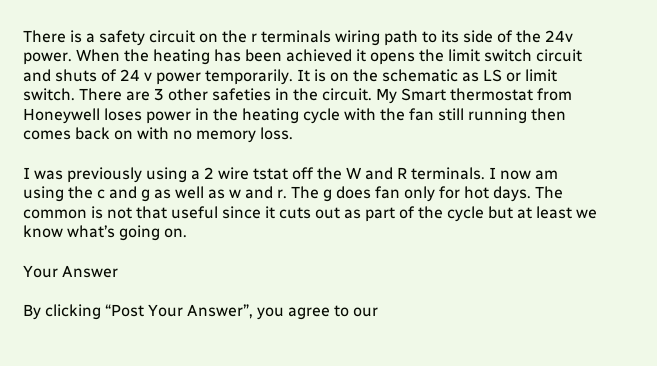There is a safety circuit on the r terminals wiring path to its side of the 24v power. When the heating has been achieved it opens the limit switch circuit and shuts of 24 v power temporarily. It is on the schematic as LS or limit switch. There are 3 other safeties in the circuit. My Smart thermostat from Honeywell loses power in the heating cycle with the fan still running then comes back on with no memory loss.

I was previously using a 2 wire tstat off the W and R terminals. I now am using the c and g as well as w and r. The g does fan only for hot days. The common is not that useful since it cuts out as part of the cycle but at least we know what’s going on.

Your Answer

By clicking “Post Your Answer”, you agree to our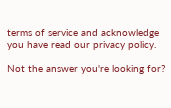terms of service and acknowledge you have read our privacy policy.

Not the answer you're looking for?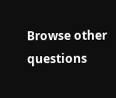Browse other questions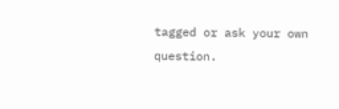tagged or ask your own question.